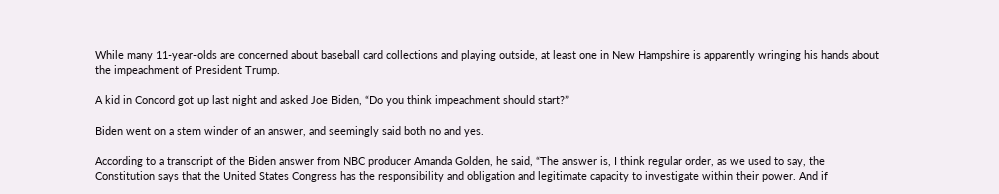While many 11-year-olds are concerned about baseball card collections and playing outside, at least one in New Hampshire is apparently wringing his hands about the impeachment of President Trump.

A kid in Concord got up last night and asked Joe Biden, “Do you think impeachment should start?”

Biden went on a stem winder of an answer, and seemingly said both no and yes.

According to a transcript of the Biden answer from NBC producer Amanda Golden, he said, “The answer is, I think regular order, as we used to say, the Constitution says that the United States Congress has the responsibility and obligation and legitimate capacity to investigate within their power. And if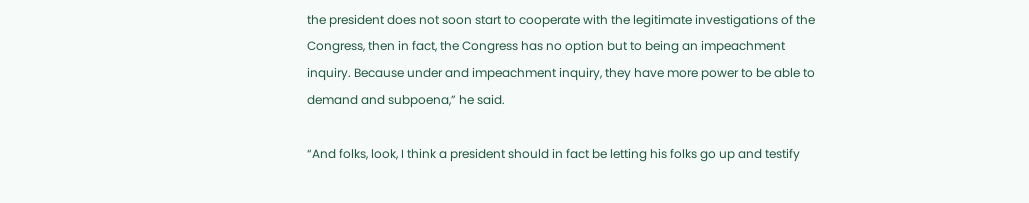the president does not soon start to cooperate with the legitimate investigations of the Congress, then in fact, the Congress has no option but to being an impeachment inquiry. Because under and impeachment inquiry, they have more power to be able to demand and subpoena,” he said.

“And folks, look, I think a president should in fact be letting his folks go up and testify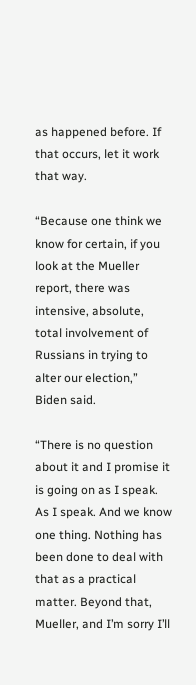as happened before. If that occurs, let it work that way.

“Because one think we know for certain, if you look at the Mueller report, there was intensive, absolute, total involvement of Russians in trying to alter our election,” Biden said.

“There is no question about it and I promise it is going on as I speak. As I speak. And we know one thing. Nothing has been done to deal with that as a practical matter. Beyond that, Mueller, and I’m sorry I’ll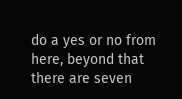do a yes or no from here, beyond that there are seven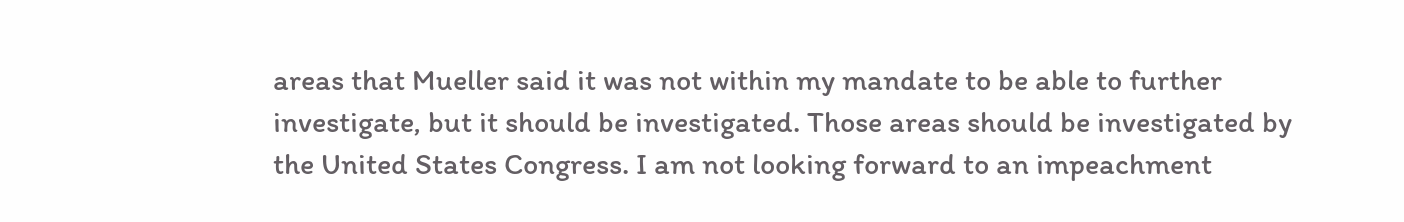areas that Mueller said it was not within my mandate to be able to further investigate, but it should be investigated. Those areas should be investigated by the United States Congress. I am not looking forward to an impeachment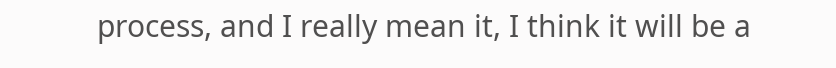process, and I really mean it, I think it will be a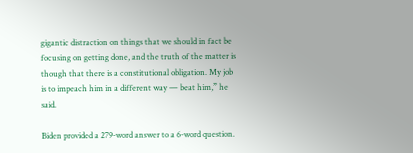gigantic distraction on things that we should in fact be focusing on getting done, and the truth of the matter is though that there is a constitutional obligation. My job is to impeach him in a different way — beat him,” he said.

Biden provided a 279-word answer to a 6-word question.